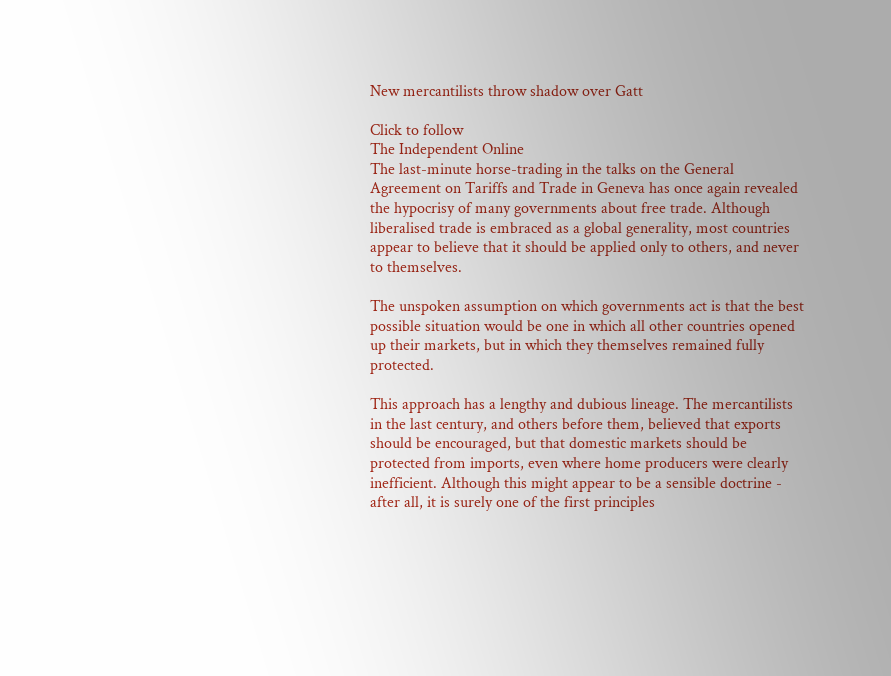New mercantilists throw shadow over Gatt

Click to follow
The Independent Online
The last-minute horse-trading in the talks on the General Agreement on Tariffs and Trade in Geneva has once again revealed the hypocrisy of many governments about free trade. Although liberalised trade is embraced as a global generality, most countries appear to believe that it should be applied only to others, and never to themselves.

The unspoken assumption on which governments act is that the best possible situation would be one in which all other countries opened up their markets, but in which they themselves remained fully protected.

This approach has a lengthy and dubious lineage. The mercantilists in the last century, and others before them, believed that exports should be encouraged, but that domestic markets should be protected from imports, even where home producers were clearly inefficient. Although this might appear to be a sensible doctrine - after all, it is surely one of the first principles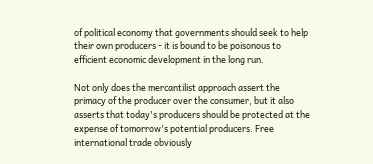of political economy that governments should seek to help their own producers - it is bound to be poisonous to efficient economic development in the long run.

Not only does the mercantilist approach assert the primacy of the producer over the consumer, but it also asserts that today's producers should be protected at the expense of tomorrow's potential producers. Free international trade obviously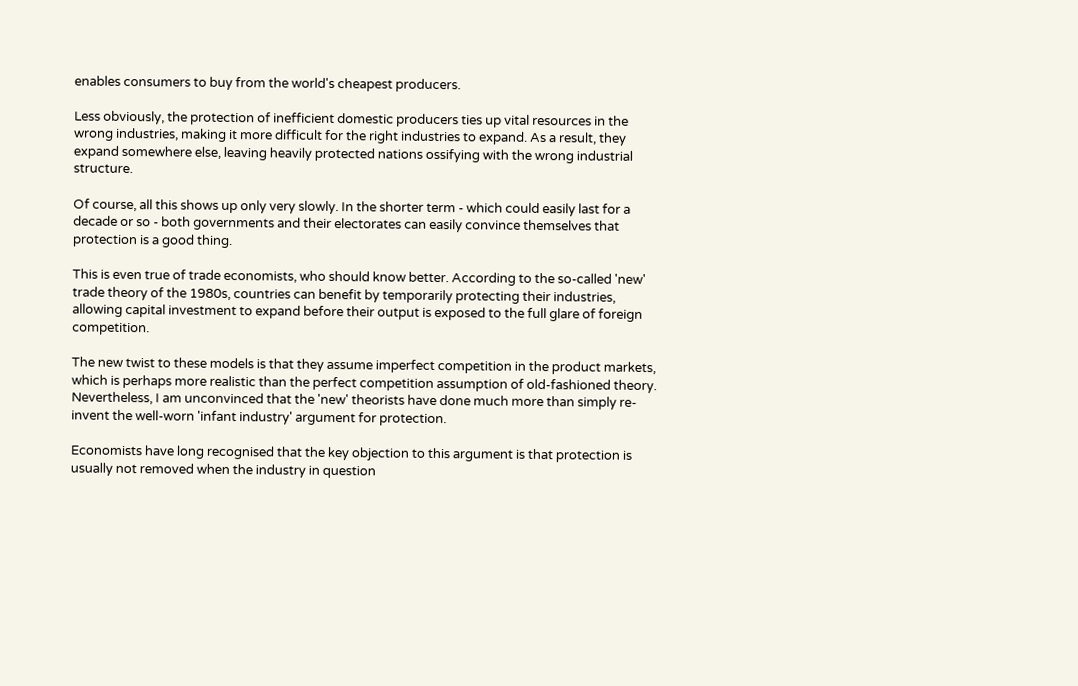enables consumers to buy from the world's cheapest producers.

Less obviously, the protection of inefficient domestic producers ties up vital resources in the wrong industries, making it more difficult for the right industries to expand. As a result, they expand somewhere else, leaving heavily protected nations ossifying with the wrong industrial structure.

Of course, all this shows up only very slowly. In the shorter term - which could easily last for a decade or so - both governments and their electorates can easily convince themselves that protection is a good thing.

This is even true of trade economists, who should know better. According to the so-called 'new' trade theory of the 1980s, countries can benefit by temporarily protecting their industries, allowing capital investment to expand before their output is exposed to the full glare of foreign competition.

The new twist to these models is that they assume imperfect competition in the product markets, which is perhaps more realistic than the perfect competition assumption of old-fashioned theory. Nevertheless, I am unconvinced that the 'new' theorists have done much more than simply re-invent the well-worn 'infant industry' argument for protection.

Economists have long recognised that the key objection to this argument is that protection is usually not removed when the industry in question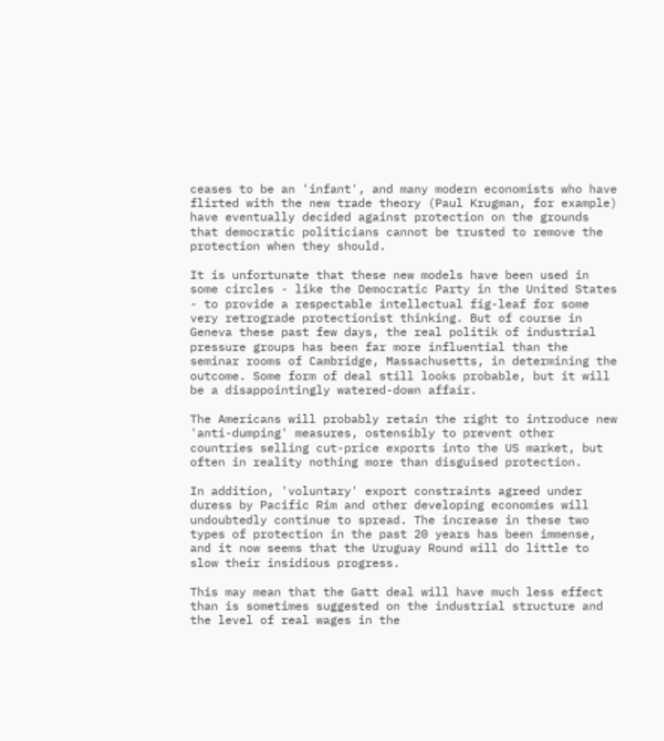ceases to be an 'infant', and many modern economists who have flirted with the new trade theory (Paul Krugman, for example) have eventually decided against protection on the grounds that democratic politicians cannot be trusted to remove the protection when they should.

It is unfortunate that these new models have been used in some circles - like the Democratic Party in the United States - to provide a respectable intellectual fig-leaf for some very retrograde protectionist thinking. But of course in Geneva these past few days, the real politik of industrial pressure groups has been far more influential than the seminar rooms of Cambridge, Massachusetts, in determining the outcome. Some form of deal still looks probable, but it will be a disappointingly watered-down affair.

The Americans will probably retain the right to introduce new 'anti-dumping' measures, ostensibly to prevent other countries selling cut-price exports into the US market, but often in reality nothing more than disguised protection.

In addition, 'voluntary' export constraints agreed under duress by Pacific Rim and other developing economies will undoubtedly continue to spread. The increase in these two types of protection in the past 20 years has been immense, and it now seems that the Uruguay Round will do little to slow their insidious progress.

This may mean that the Gatt deal will have much less effect than is sometimes suggested on the industrial structure and the level of real wages in the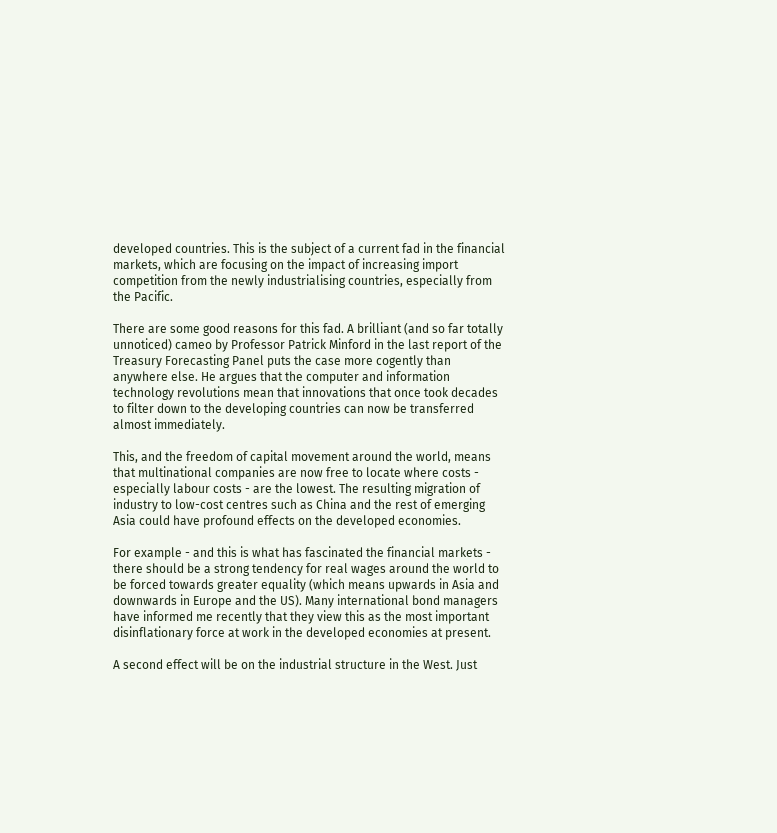developed countries. This is the subject of a current fad in the financial markets, which are focusing on the impact of increasing import competition from the newly industrialising countries, especially from the Pacific.

There are some good reasons for this fad. A brilliant (and so far totally unnoticed) cameo by Professor Patrick Minford in the last report of the Treasury Forecasting Panel puts the case more cogently than anywhere else. He argues that the computer and information technology revolutions mean that innovations that once took decades to filter down to the developing countries can now be transferred almost immediately.

This, and the freedom of capital movement around the world, means that multinational companies are now free to locate where costs - especially labour costs - are the lowest. The resulting migration of industry to low-cost centres such as China and the rest of emerging Asia could have profound effects on the developed economies.

For example - and this is what has fascinated the financial markets - there should be a strong tendency for real wages around the world to be forced towards greater equality (which means upwards in Asia and downwards in Europe and the US). Many international bond managers have informed me recently that they view this as the most important disinflationary force at work in the developed economies at present.

A second effect will be on the industrial structure in the West. Just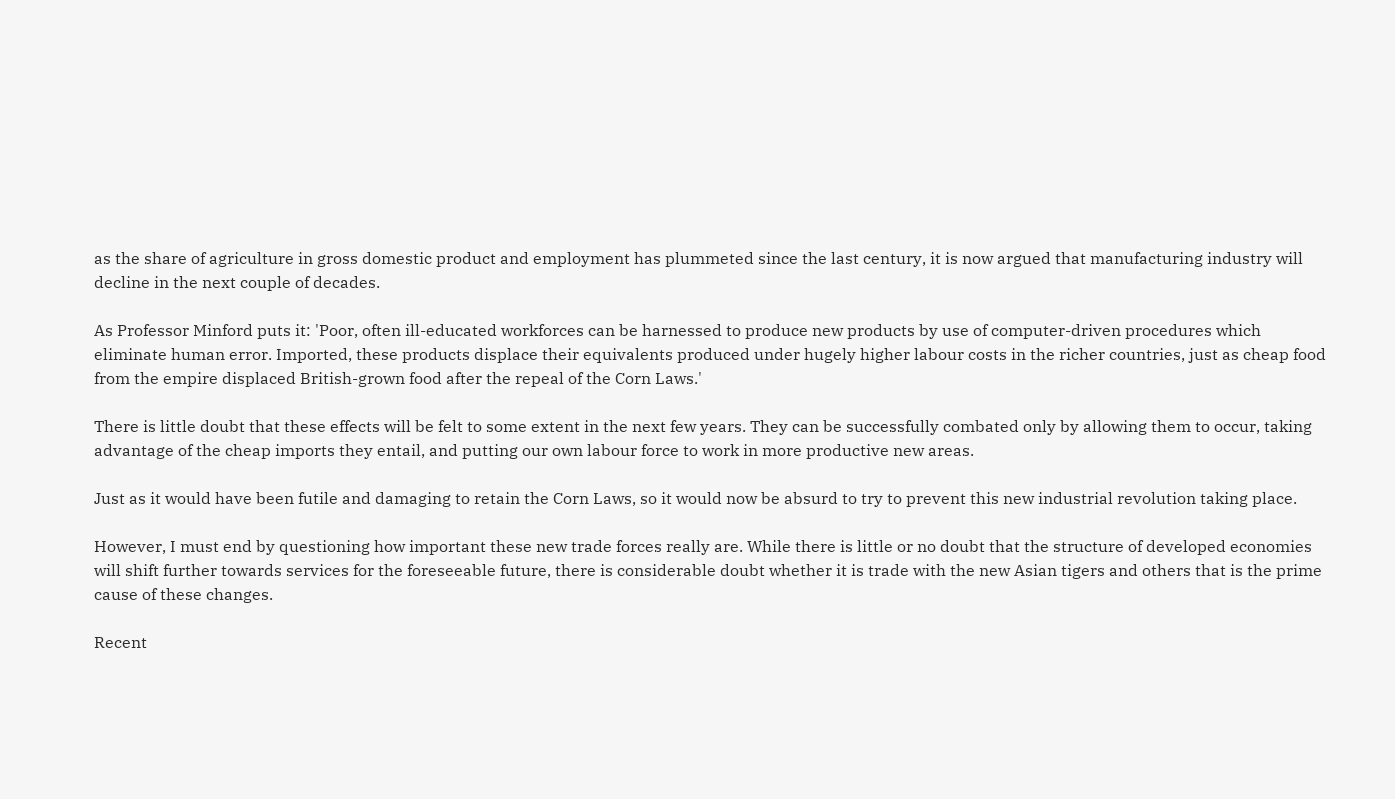as the share of agriculture in gross domestic product and employment has plummeted since the last century, it is now argued that manufacturing industry will decline in the next couple of decades.

As Professor Minford puts it: 'Poor, often ill-educated workforces can be harnessed to produce new products by use of computer-driven procedures which eliminate human error. Imported, these products displace their equivalents produced under hugely higher labour costs in the richer countries, just as cheap food from the empire displaced British-grown food after the repeal of the Corn Laws.'

There is little doubt that these effects will be felt to some extent in the next few years. They can be successfully combated only by allowing them to occur, taking advantage of the cheap imports they entail, and putting our own labour force to work in more productive new areas.

Just as it would have been futile and damaging to retain the Corn Laws, so it would now be absurd to try to prevent this new industrial revolution taking place.

However, I must end by questioning how important these new trade forces really are. While there is little or no doubt that the structure of developed economies will shift further towards services for the foreseeable future, there is considerable doubt whether it is trade with the new Asian tigers and others that is the prime cause of these changes.

Recent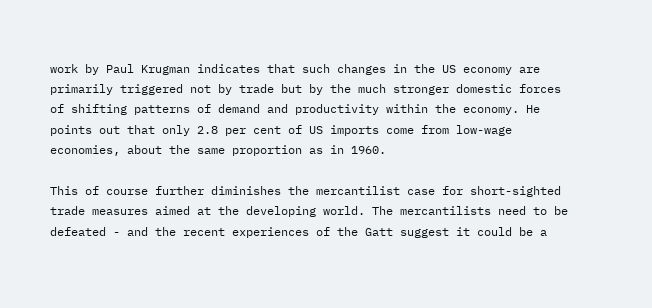work by Paul Krugman indicates that such changes in the US economy are primarily triggered not by trade but by the much stronger domestic forces of shifting patterns of demand and productivity within the economy. He points out that only 2.8 per cent of US imports come from low-wage economies, about the same proportion as in 1960.

This of course further diminishes the mercantilist case for short-sighted trade measures aimed at the developing world. The mercantilists need to be defeated - and the recent experiences of the Gatt suggest it could be a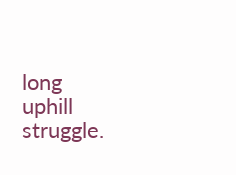long uphill struggle.